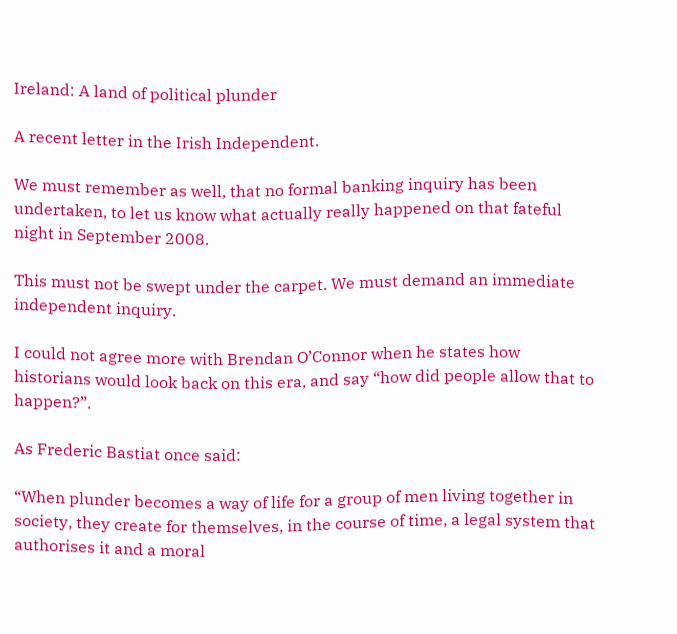Ireland: A land of political plunder

A recent letter in the Irish Independent.

We must remember as well, that no formal banking inquiry has been undertaken, to let us know what actually really happened on that fateful night in September 2008.

This must not be swept under the carpet. We must demand an immediate independent inquiry.

I could not agree more with Brendan O’Connor when he states how historians would look back on this era, and say “how did people allow that to happen?”.

As Frederic Bastiat once said:

“When plunder becomes a way of life for a group of men living together in society, they create for themselves, in the course of time, a legal system that authorises it and a moral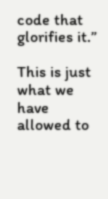code that glorifies it.”

This is just what we have allowed to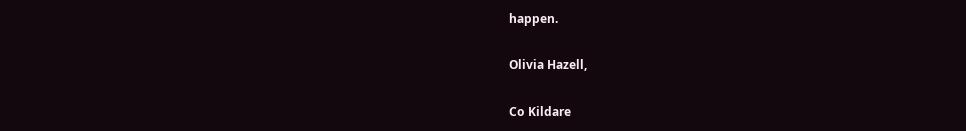happen.

Olivia Hazell,

Co Kildare